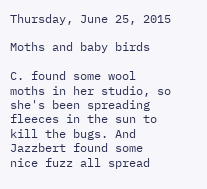Thursday, June 25, 2015

Moths and baby birds

C. found some wool moths in her studio, so she's been spreading fleeces in the sun to kill the bugs. And Jazzbert found some nice fuzz all spread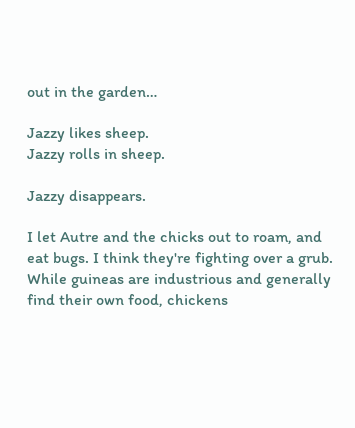out in the garden…

Jazzy likes sheep.
Jazzy rolls in sheep.

Jazzy disappears.

I let Autre and the chicks out to roam, and eat bugs. I think they're fighting over a grub.
While guineas are industrious and generally find their own food, chickens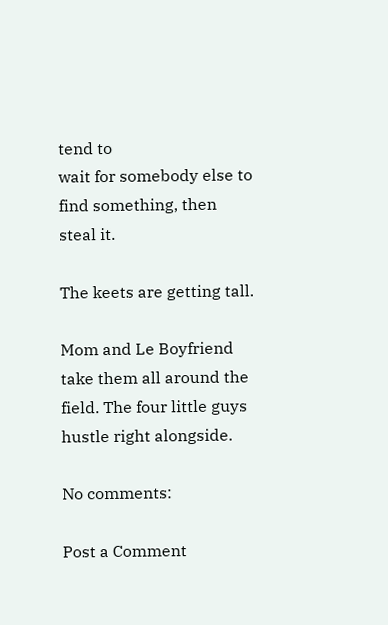tend to
wait for somebody else to find something, then steal it.

The keets are getting tall.

Mom and Le Boyfriend take them all around the field. The four little guys hustle right alongside.

No comments:

Post a Comment